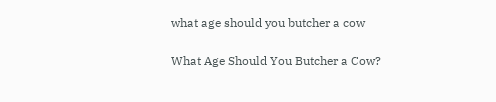what age should you butcher a cow

What Age Should You Butcher a Cow?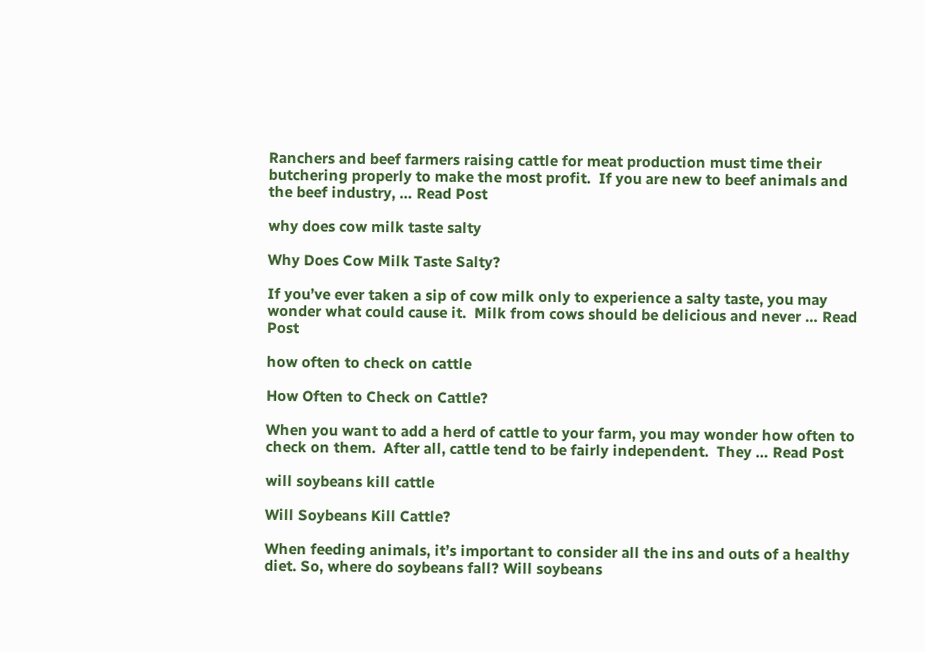Ranchers and beef farmers raising cattle for meat production must time their butchering properly to make the most profit.  If you are new to beef animals and the beef industry, … Read Post

why does cow milk taste salty

Why Does Cow Milk Taste Salty?

If you’ve ever taken a sip of cow milk only to experience a salty taste, you may wonder what could cause it.  Milk from cows should be delicious and never … Read Post

how often to check on cattle

How Often to Check on Cattle?

When you want to add a herd of cattle to your farm, you may wonder how often to check on them.  After all, cattle tend to be fairly independent.  They … Read Post

will soybeans kill cattle

Will Soybeans Kill Cattle?

When feeding animals, it’s important to consider all the ins and outs of a healthy diet. So, where do soybeans fall? Will soybeans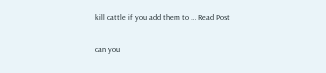kill cattle if you add them to … Read Post

can you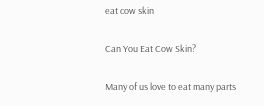eat cow skin

Can You Eat Cow Skin?

Many of us love to eat many parts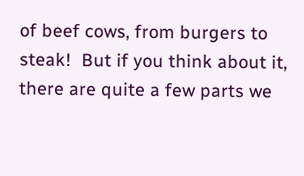of beef cows, from burgers to steak!  But if you think about it, there are quite a few parts we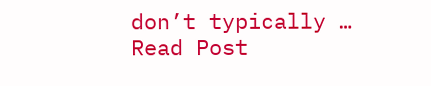don’t typically … Read Post